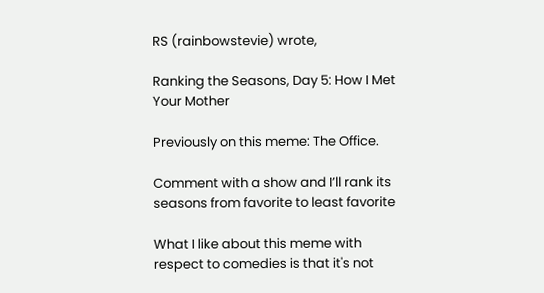RS (rainbowstevie) wrote,

Ranking the Seasons, Day 5: How I Met Your Mother

Previously on this meme: The Office.

Comment with a show and I’ll rank its seasons from favorite to least favorite

What I like about this meme with respect to comedies is that it's not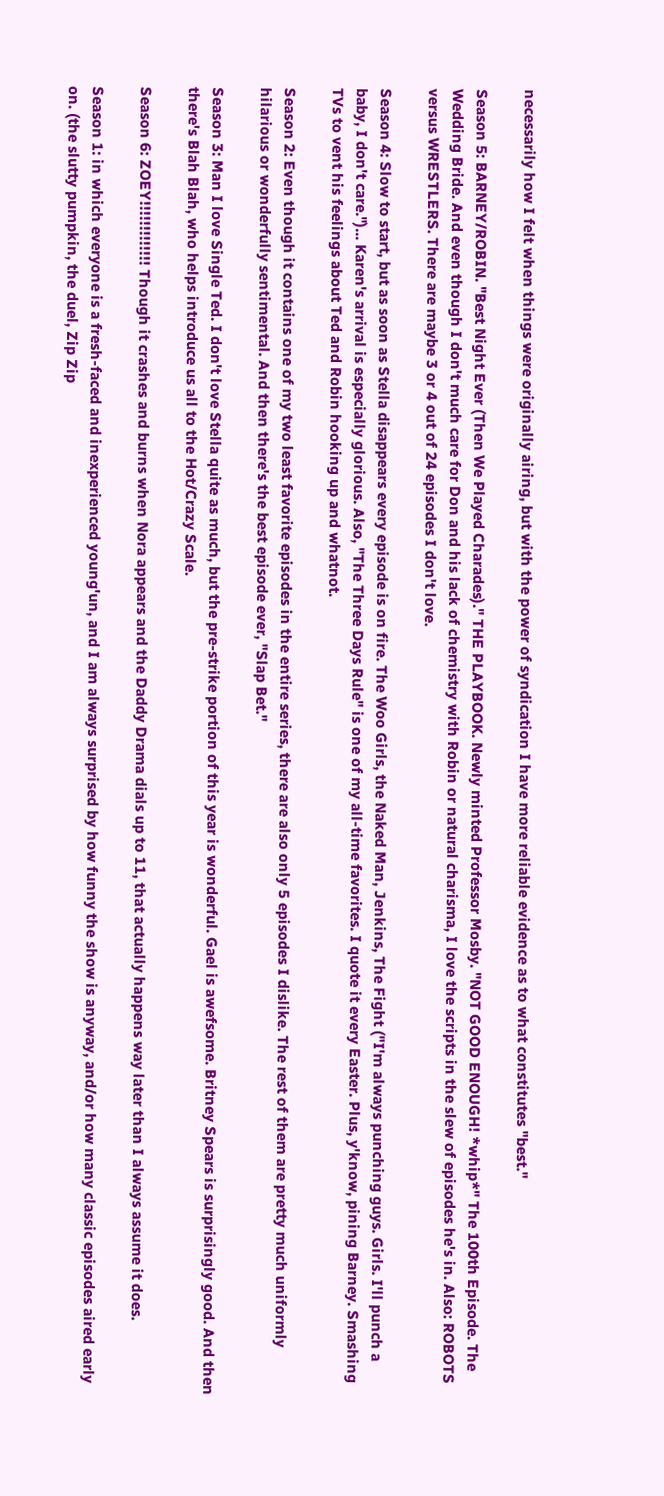necessarily how I felt when things were originally airing, but with the power of syndication I have more reliable evidence as to what constitutes "best."

Season 5: BARNEY/ROBIN. "Best Night Ever (Then We Played Charades)." THE PLAYBOOK. Newly minted Professor Mosby. "NOT GOOD ENOUGH! *whip*" The 100th Episode. The Wedding Bride. And even though I don't much care for Don and his lack of chemistry with Robin or natural charisma, I love the scripts in the slew of episodes he's in. Also: ROBOTS versus WRESTLERS. There are maybe 3 or 4 out of 24 episodes I don't love.

Season 4: Slow to start, but as soon as Stella disappears every episode is on fire. The Woo Girls, the Naked Man, Jenkins, The Fight ("I'm always punching guys. Girls. I'll punch a baby, I don't care.")... Karen's arrival is especially glorious. Also, "The Three Days Rule" is one of my all-time favorites. I quote it every Easter. Plus, y'know, pining Barney. Smashing TVs to vent his feelings about Ted and Robin hooking up and whatnot.

Season 2: Even though it contains one of my two least favorite episodes in the entire series, there are also only 5 episodes I dislike. The rest of them are pretty much uniformly hilarious or wonderfully sentimental. And then there's the best episode ever, "Slap Bet."

Season 3: Man I love Single Ted. I don't love Stella quite as much, but the pre-strike portion of this year is wonderful. Gael is awefsome. Britney Spears is surprisingly good. And then there's Blah Blah, who helps introduce us all to the Hot/Crazy Scale.

Season 6: ZOEY!!!!!!!!!!!!! Though it crashes and burns when Nora appears and the Daddy Drama dials up to 11, that actually happens way later than I always assume it does.

Season 1: in which everyone is a fresh-faced and inexperienced young'un, and I am always surprised by how funny the show is anyway, and/or how many classic episodes aired early on. (the slutty pumpkin, the duel, Zip Zip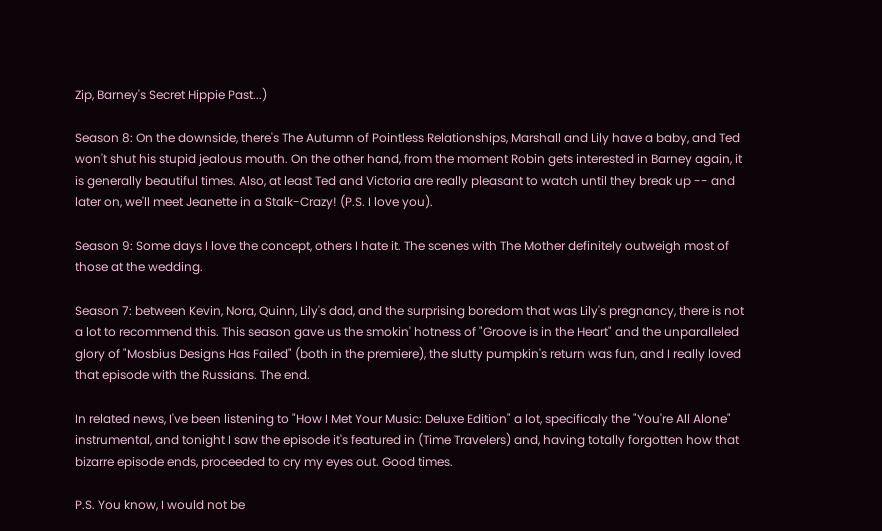Zip, Barney's Secret Hippie Past...)

Season 8: On the downside, there's The Autumn of Pointless Relationships, Marshall and Lily have a baby, and Ted won't shut his stupid jealous mouth. On the other hand, from the moment Robin gets interested in Barney again, it is generally beautiful times. Also, at least Ted and Victoria are really pleasant to watch until they break up -- and later on, we'll meet Jeanette in a Stalk-Crazy! (P.S. I love you).

Season 9: Some days I love the concept, others I hate it. The scenes with The Mother definitely outweigh most of those at the wedding.

Season 7: between Kevin, Nora, Quinn, Lily's dad, and the surprising boredom that was Lily's pregnancy, there is not a lot to recommend this. This season gave us the smokin' hotness of "Groove is in the Heart" and the unparalleled glory of "Mosbius Designs Has Failed" (both in the premiere), the slutty pumpkin's return was fun, and I really loved that episode with the Russians. The end.

In related news, I've been listening to "How I Met Your Music: Deluxe Edition" a lot, specificaly the "You're All Alone" instrumental, and tonight I saw the episode it's featured in (Time Travelers) and, having totally forgotten how that bizarre episode ends, proceeded to cry my eyes out. Good times.

P.S. You know, I would not be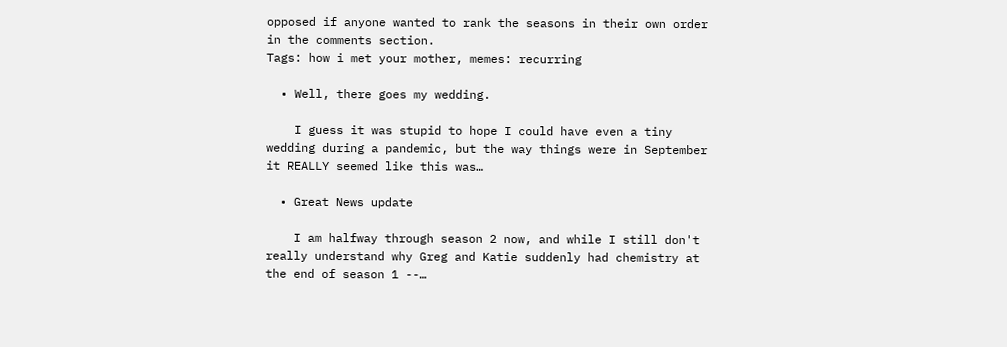opposed if anyone wanted to rank the seasons in their own order in the comments section.
Tags: how i met your mother, memes: recurring

  • Well, there goes my wedding.

    I guess it was stupid to hope I could have even a tiny wedding during a pandemic, but the way things were in September it REALLY seemed like this was…

  • Great News update

    I am halfway through season 2 now, and while I still don't really understand why Greg and Katie suddenly had chemistry at the end of season 1 --…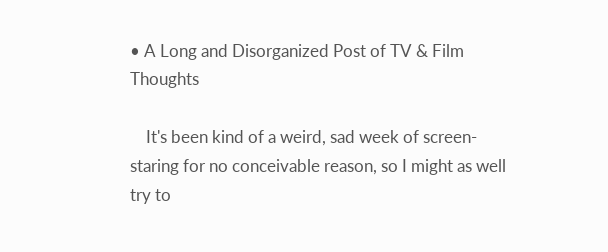• A Long and Disorganized Post of TV & Film Thoughts

    It's been kind of a weird, sad week of screen-staring for no conceivable reason, so I might as well try to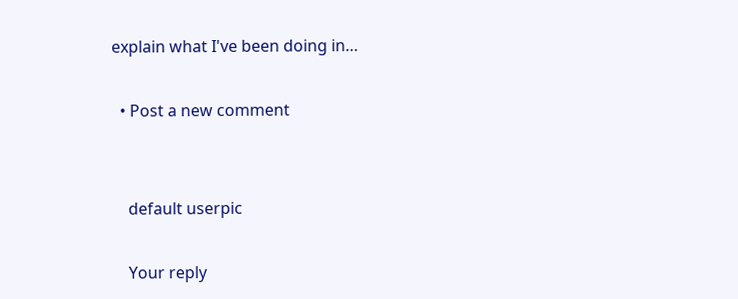explain what I've been doing in…

  • Post a new comment


    default userpic

    Your reply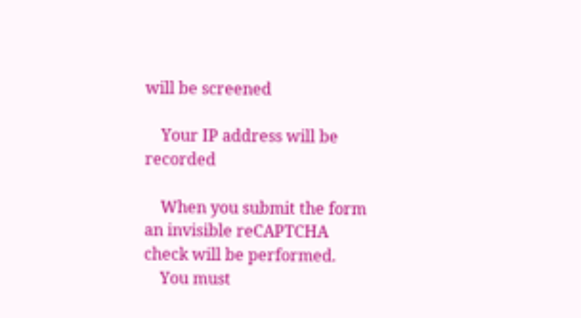will be screened

    Your IP address will be recorded

    When you submit the form an invisible reCAPTCHA check will be performed.
    You must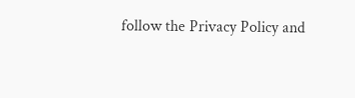follow the Privacy Policy and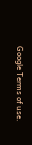Google Terms of use.